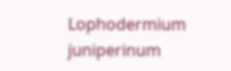Lophodermium juniperinum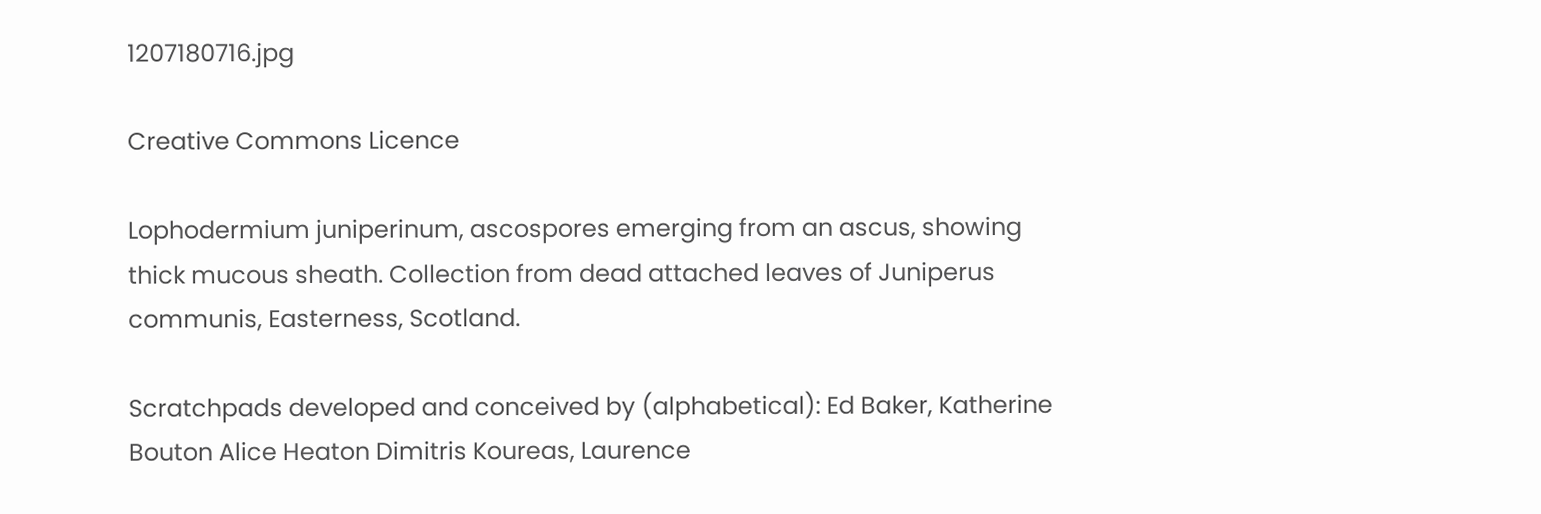1207180716.jpg

Creative Commons Licence

Lophodermium juniperinum, ascospores emerging from an ascus, showing thick mucous sheath. Collection from dead attached leaves of Juniperus communis, Easterness, Scotland.

Scratchpads developed and conceived by (alphabetical): Ed Baker, Katherine Bouton Alice Heaton Dimitris Koureas, Laurence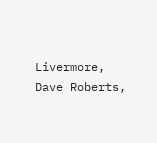Livermore, Dave Roberts,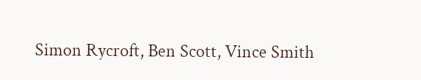Simon Rycroft, Ben Scott, Vince Smith